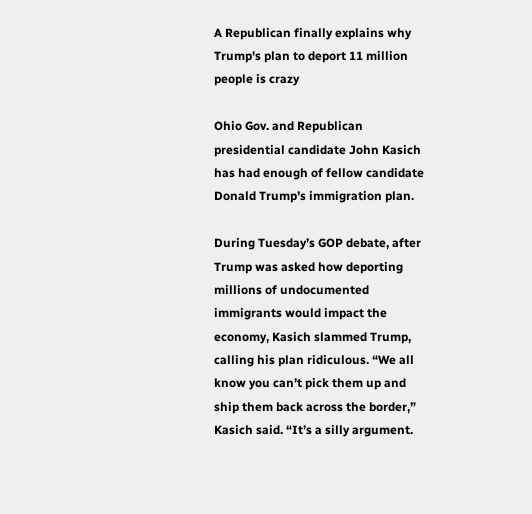A Republican finally explains why Trump's plan to deport 11 million people is crazy

Ohio Gov. and Republican presidential candidate John Kasich has had enough of fellow candidate Donald Trump’s immigration plan.

During Tuesday’s GOP debate, after Trump was asked how deporting millions of undocumented immigrants would impact the economy, Kasich slammed Trump, calling his plan ridiculous. “We all know you can’t pick them up and ship them back across the border,” Kasich said. “It’s a silly argument.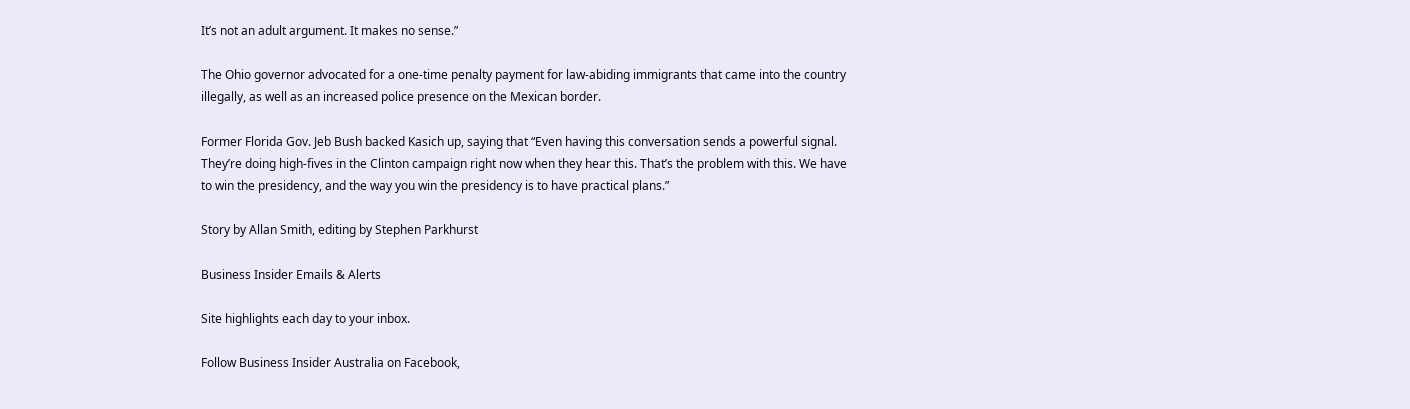It’s not an adult argument. It makes no sense.”

The Ohio governor advocated for a one-time penalty payment for law-abiding immigrants that came into the country illegally, as well as an increased police presence on the Mexican border.

Former Florida Gov. Jeb Bush backed Kasich up, saying that “Even having this conversation sends a powerful signal. They’re doing high-fives in the Clinton campaign right now when they hear this. That’s the problem with this. We have to win the presidency, and the way you win the presidency is to have practical plans.”

Story by Allan Smith, editing by Stephen Parkhurst

Business Insider Emails & Alerts

Site highlights each day to your inbox.

Follow Business Insider Australia on Facebook,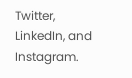Twitter, LinkedIn, and Instagram.